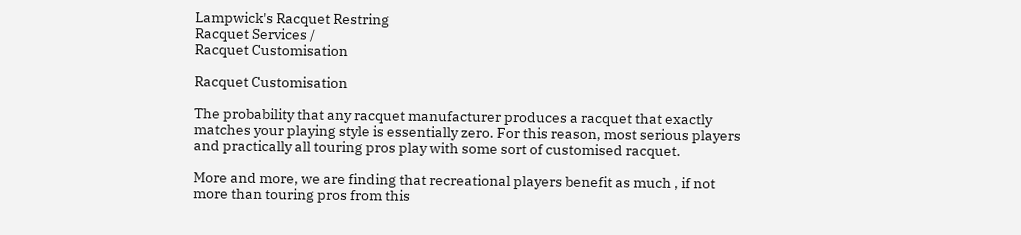Lampwick's Racquet Restring
Racquet Services /
Racquet Customisation

Racquet Customisation

The probability that any racquet manufacturer produces a racquet that exactly matches your playing style is essentially zero. For this reason, most serious players and practically all touring pros play with some sort of customised racquet.

More and more, we are finding that recreational players benefit as much , if not more than touring pros from this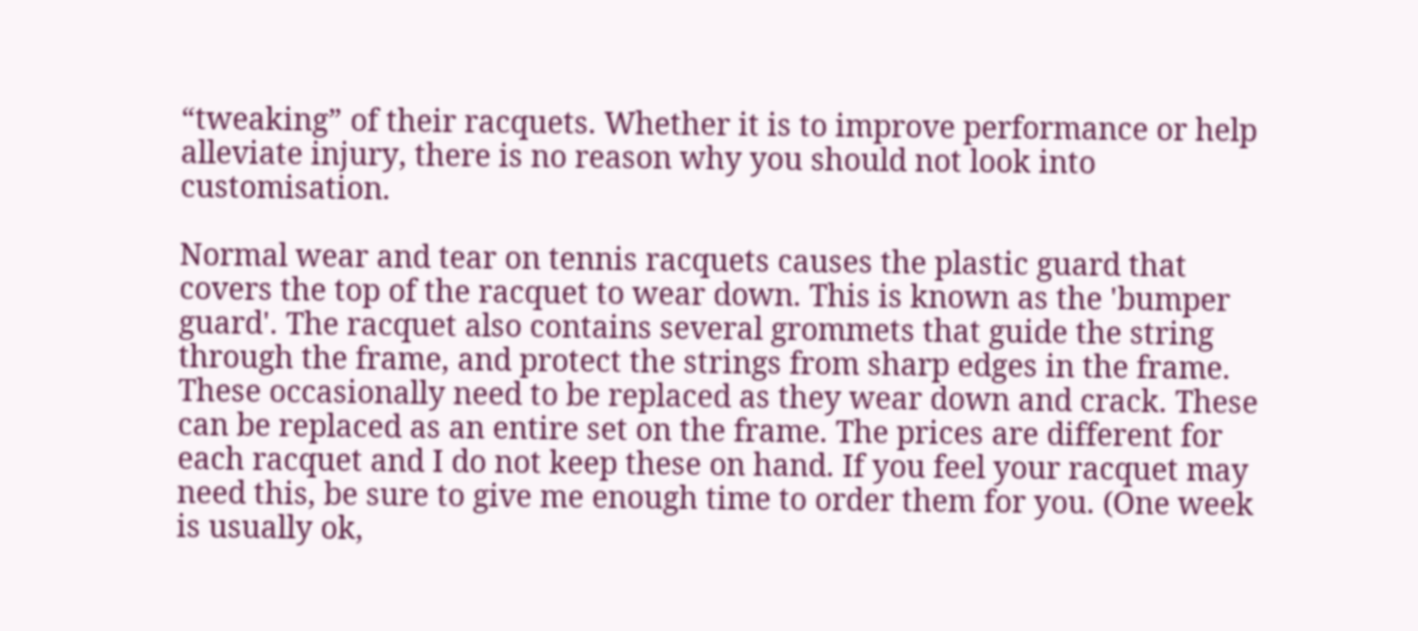“tweaking” of their racquets. Whether it is to improve performance or help alleviate injury, there is no reason why you should not look into customisation.

Normal wear and tear on tennis racquets causes the plastic guard that covers the top of the racquet to wear down. This is known as the 'bumper guard'. The racquet also contains several grommets that guide the string through the frame, and protect the strings from sharp edges in the frame. These occasionally need to be replaced as they wear down and crack. These can be replaced as an entire set on the frame. The prices are different for each racquet and I do not keep these on hand. If you feel your racquet may need this, be sure to give me enough time to order them for you. (One week is usually ok,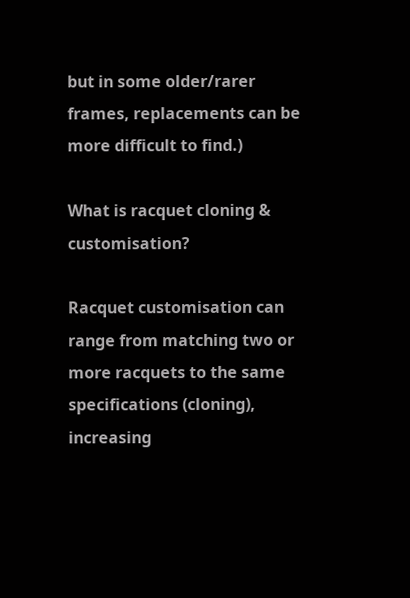but in some older/rarer frames, replacements can be more difficult to find.)

What is racquet cloning & customisation?

Racquet customisation can range from matching two or more racquets to the same specifications (cloning), increasing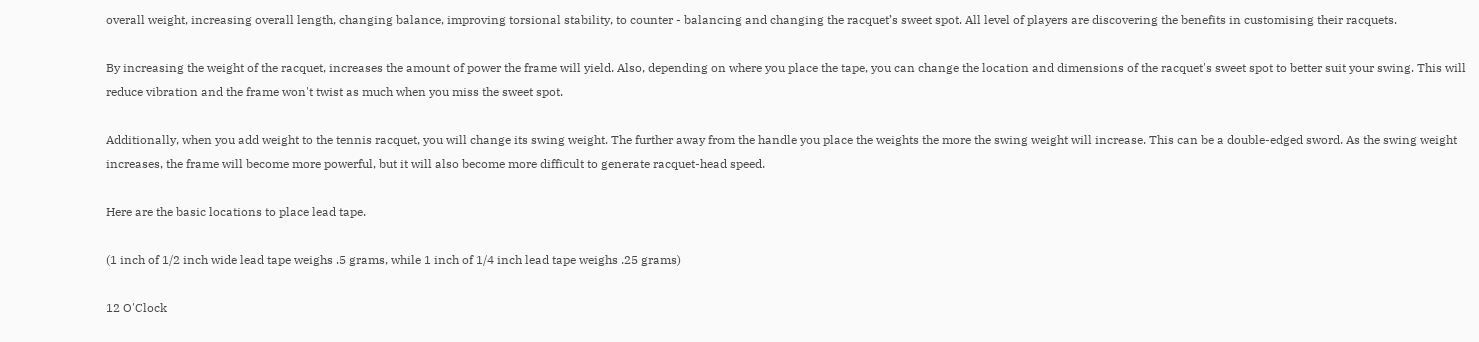overall weight, increasing overall length, changing balance, improving torsional stability, to counter - balancing and changing the racquet’s sweet spot. All level of players are discovering the benefits in customising their racquets.

By increasing the weight of the racquet, increases the amount of power the frame will yield. Also, depending on where you place the tape, you can change the location and dimensions of the racquet's sweet spot to better suit your swing. This will reduce vibration and the frame won't twist as much when you miss the sweet spot.

Additionally, when you add weight to the tennis racquet, you will change its swing weight. The further away from the handle you place the weights the more the swing weight will increase. This can be a double-edged sword. As the swing weight increases, the frame will become more powerful, but it will also become more difficult to generate racquet-head speed.

Here are the basic locations to place lead tape.

(1 inch of 1/2 inch wide lead tape weighs .5 grams, while 1 inch of 1/4 inch lead tape weighs .25 grams)

12 O'Clock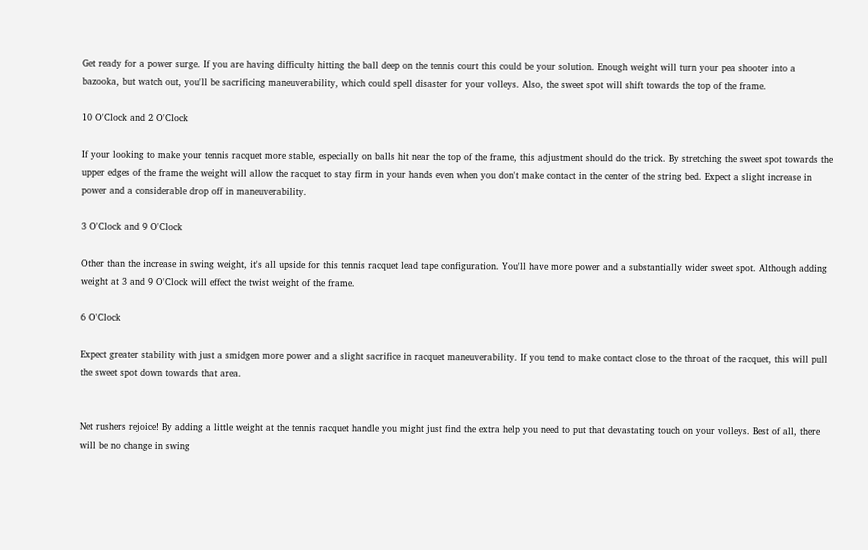Get ready for a power surge. If you are having difficulty hitting the ball deep on the tennis court this could be your solution. Enough weight will turn your pea shooter into a bazooka, but watch out, you'll be sacrificing maneuverability, which could spell disaster for your volleys. Also, the sweet spot will shift towards the top of the frame.

10 O'Clock and 2 O'Clock

If your looking to make your tennis racquet more stable, especially on balls hit near the top of the frame, this adjustment should do the trick. By stretching the sweet spot towards the upper edges of the frame the weight will allow the racquet to stay firm in your hands even when you don't make contact in the center of the string bed. Expect a slight increase in power and a considerable drop off in maneuverability.

3 O'Clock and 9 O'Clock

Other than the increase in swing weight, it's all upside for this tennis racquet lead tape configuration. You'll have more power and a substantially wider sweet spot. Although adding weight at 3 and 9 O'Clock will effect the twist weight of the frame.

6 O'Clock

Expect greater stability with just a smidgen more power and a slight sacrifice in racquet maneuverability. If you tend to make contact close to the throat of the racquet, this will pull the sweet spot down towards that area.


Net rushers rejoice! By adding a little weight at the tennis racquet handle you might just find the extra help you need to put that devastating touch on your volleys. Best of all, there will be no change in swing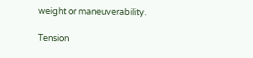weight or maneuverability.

Tension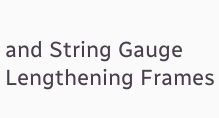and String Gauge
Lengthening Frames